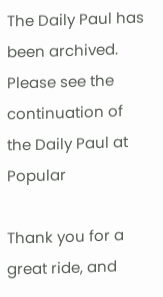The Daily Paul has been archived. Please see the continuation of the Daily Paul at Popular

Thank you for a great ride, and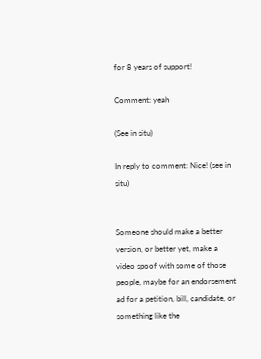for 8 years of support!

Comment: yeah

(See in situ)

In reply to comment: Nice! (see in situ)


Someone should make a better version, or better yet, make a video spoof with some of those people, maybe for an endorsement ad for a petition, bill, candidate, or something like the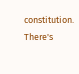constitution. There's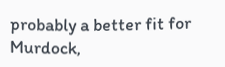probably a better fit for Murdock,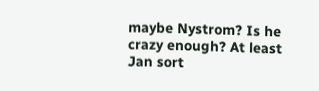maybe Nystrom? Is he crazy enough? At least Jan sort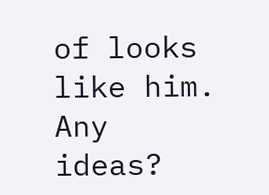of looks like him. Any ideas?